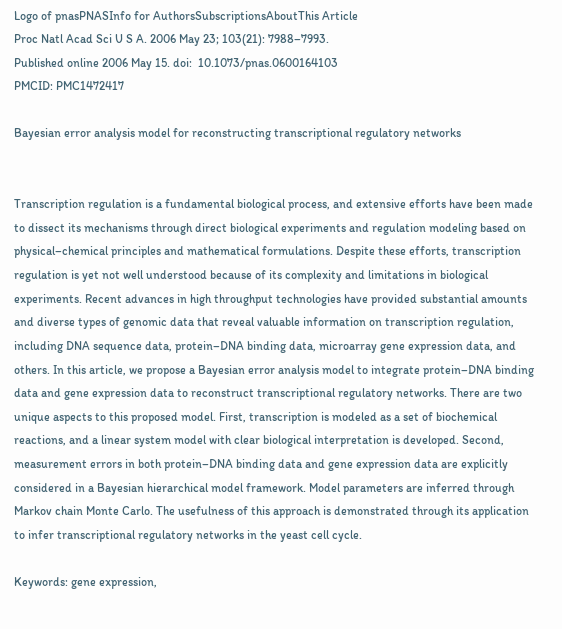Logo of pnasPNASInfo for AuthorsSubscriptionsAboutThis Article
Proc Natl Acad Sci U S A. 2006 May 23; 103(21): 7988–7993.
Published online 2006 May 15. doi:  10.1073/pnas.0600164103
PMCID: PMC1472417

Bayesian error analysis model for reconstructing transcriptional regulatory networks


Transcription regulation is a fundamental biological process, and extensive efforts have been made to dissect its mechanisms through direct biological experiments and regulation modeling based on physical–chemical principles and mathematical formulations. Despite these efforts, transcription regulation is yet not well understood because of its complexity and limitations in biological experiments. Recent advances in high throughput technologies have provided substantial amounts and diverse types of genomic data that reveal valuable information on transcription regulation, including DNA sequence data, protein–DNA binding data, microarray gene expression data, and others. In this article, we propose a Bayesian error analysis model to integrate protein–DNA binding data and gene expression data to reconstruct transcriptional regulatory networks. There are two unique aspects to this proposed model. First, transcription is modeled as a set of biochemical reactions, and a linear system model with clear biological interpretation is developed. Second, measurement errors in both protein–DNA binding data and gene expression data are explicitly considered in a Bayesian hierarchical model framework. Model parameters are inferred through Markov chain Monte Carlo. The usefulness of this approach is demonstrated through its application to infer transcriptional regulatory networks in the yeast cell cycle.

Keywords: gene expression,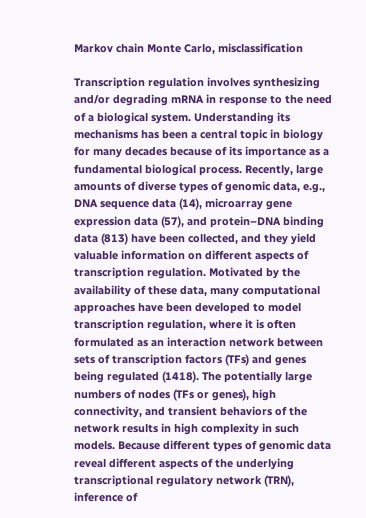Markov chain Monte Carlo, misclassification

Transcription regulation involves synthesizing and/or degrading mRNA in response to the need of a biological system. Understanding its mechanisms has been a central topic in biology for many decades because of its importance as a fundamental biological process. Recently, large amounts of diverse types of genomic data, e.g., DNA sequence data (14), microarray gene expression data (57), and protein–DNA binding data (813) have been collected, and they yield valuable information on different aspects of transcription regulation. Motivated by the availability of these data, many computational approaches have been developed to model transcription regulation, where it is often formulated as an interaction network between sets of transcription factors (TFs) and genes being regulated (1418). The potentially large numbers of nodes (TFs or genes), high connectivity, and transient behaviors of the network results in high complexity in such models. Because different types of genomic data reveal different aspects of the underlying transcriptional regulatory network (TRN), inference of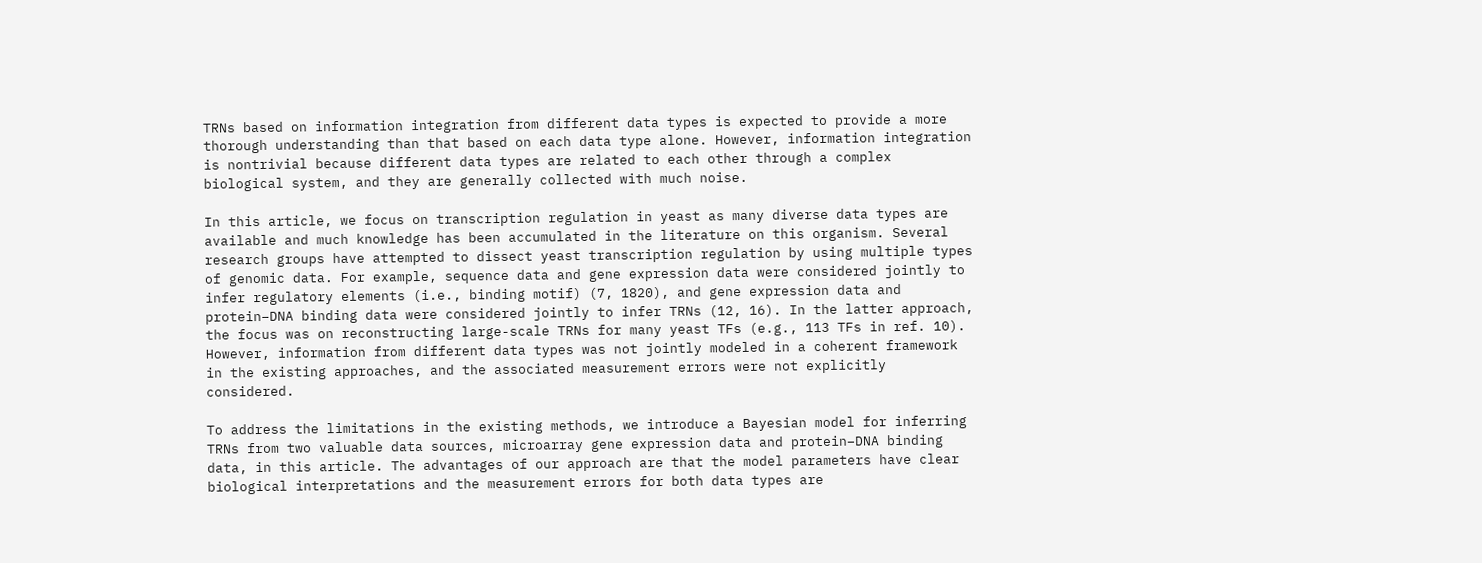TRNs based on information integration from different data types is expected to provide a more thorough understanding than that based on each data type alone. However, information integration is nontrivial because different data types are related to each other through a complex biological system, and they are generally collected with much noise.

In this article, we focus on transcription regulation in yeast as many diverse data types are available and much knowledge has been accumulated in the literature on this organism. Several research groups have attempted to dissect yeast transcription regulation by using multiple types of genomic data. For example, sequence data and gene expression data were considered jointly to infer regulatory elements (i.e., binding motif) (7, 1820), and gene expression data and protein–DNA binding data were considered jointly to infer TRNs (12, 16). In the latter approach, the focus was on reconstructing large-scale TRNs for many yeast TFs (e.g., 113 TFs in ref. 10). However, information from different data types was not jointly modeled in a coherent framework in the existing approaches, and the associated measurement errors were not explicitly considered.

To address the limitations in the existing methods, we introduce a Bayesian model for inferring TRNs from two valuable data sources, microarray gene expression data and protein–DNA binding data, in this article. The advantages of our approach are that the model parameters have clear biological interpretations and the measurement errors for both data types are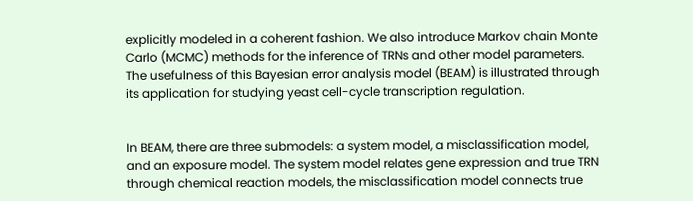explicitly modeled in a coherent fashion. We also introduce Markov chain Monte Carlo (MCMC) methods for the inference of TRNs and other model parameters. The usefulness of this Bayesian error analysis model (BEAM) is illustrated through its application for studying yeast cell-cycle transcription regulation.


In BEAM, there are three submodels: a system model, a misclassification model, and an exposure model. The system model relates gene expression and true TRN through chemical reaction models, the misclassification model connects true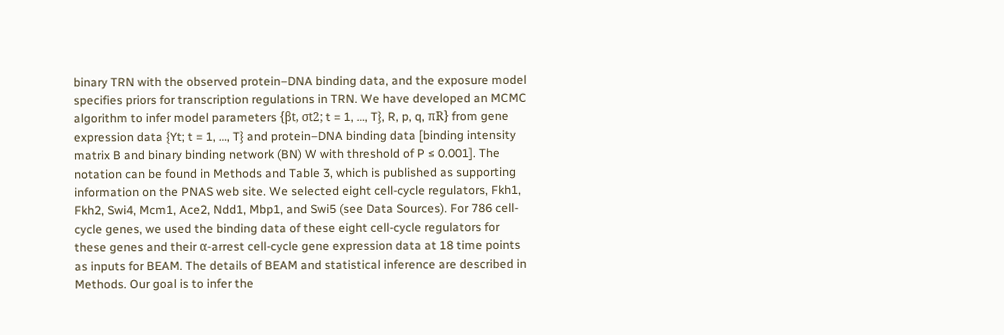binary TRN with the observed protein–DNA binding data, and the exposure model specifies priors for transcription regulations in TRN. We have developed an MCMC algorithm to infer model parameters {βt, σt2; t = 1, …, T}, R, p, q, πR} from gene expression data {Yt; t = 1, …, T} and protein–DNA binding data [binding intensity matrix B and binary binding network (BN) W with threshold of P ≤ 0.001]. The notation can be found in Methods and Table 3, which is published as supporting information on the PNAS web site. We selected eight cell-cycle regulators, Fkh1, Fkh2, Swi4, Mcm1, Ace2, Ndd1, Mbp1, and Swi5 (see Data Sources). For 786 cell-cycle genes, we used the binding data of these eight cell-cycle regulators for these genes and their α-arrest cell-cycle gene expression data at 18 time points as inputs for BEAM. The details of BEAM and statistical inference are described in Methods. Our goal is to infer the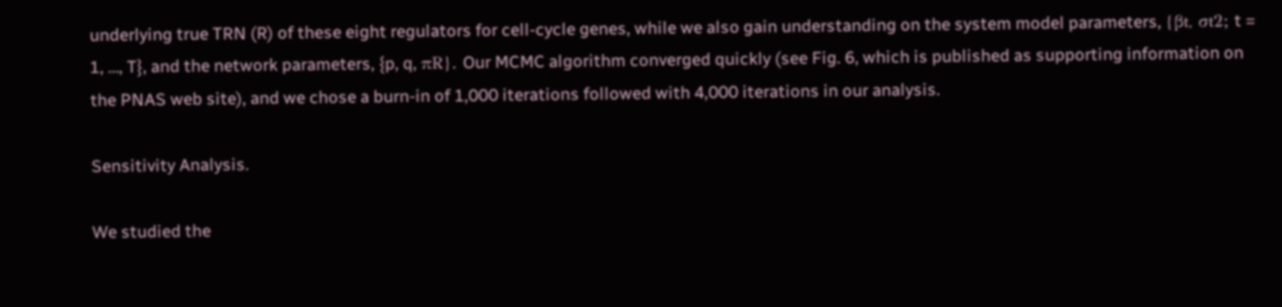underlying true TRN (R) of these eight regulators for cell-cycle genes, while we also gain understanding on the system model parameters, {βt, σt2; t = 1, …, T}, and the network parameters, {p, q, πR}. Our MCMC algorithm converged quickly (see Fig. 6, which is published as supporting information on the PNAS web site), and we chose a burn-in of 1,000 iterations followed with 4,000 iterations in our analysis.

Sensitivity Analysis.

We studied the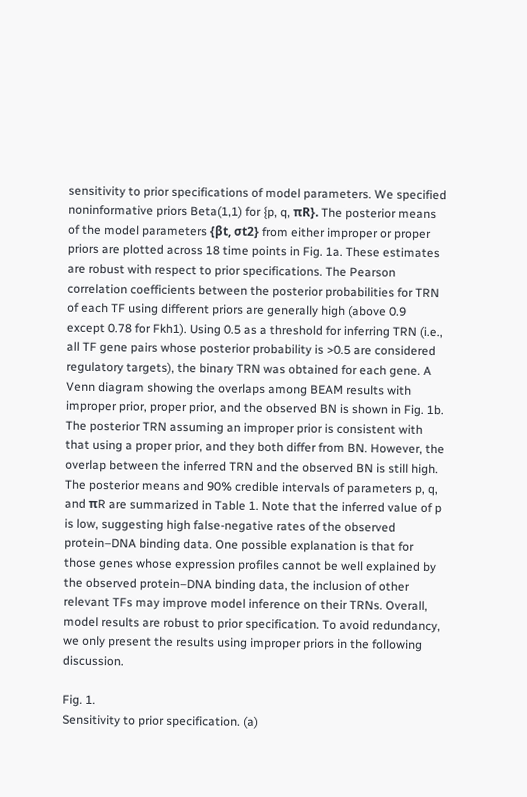sensitivity to prior specifications of model parameters. We specified noninformative priors Beta(1,1) for {p, q, πR}. The posterior means of the model parameters {βt, σt2} from either improper or proper priors are plotted across 18 time points in Fig. 1a. These estimates are robust with respect to prior specifications. The Pearson correlation coefficients between the posterior probabilities for TRN of each TF using different priors are generally high (above 0.9 except 0.78 for Fkh1). Using 0.5 as a threshold for inferring TRN (i.e., all TF gene pairs whose posterior probability is >0.5 are considered regulatory targets), the binary TRN was obtained for each gene. A Venn diagram showing the overlaps among BEAM results with improper prior, proper prior, and the observed BN is shown in Fig. 1b. The posterior TRN assuming an improper prior is consistent with that using a proper prior, and they both differ from BN. However, the overlap between the inferred TRN and the observed BN is still high. The posterior means and 90% credible intervals of parameters p, q, and πR are summarized in Table 1. Note that the inferred value of p is low, suggesting high false-negative rates of the observed protein–DNA binding data. One possible explanation is that for those genes whose expression profiles cannot be well explained by the observed protein–DNA binding data, the inclusion of other relevant TFs may improve model inference on their TRNs. Overall, model results are robust to prior specification. To avoid redundancy, we only present the results using improper priors in the following discussion.

Fig. 1.
Sensitivity to prior specification. (a)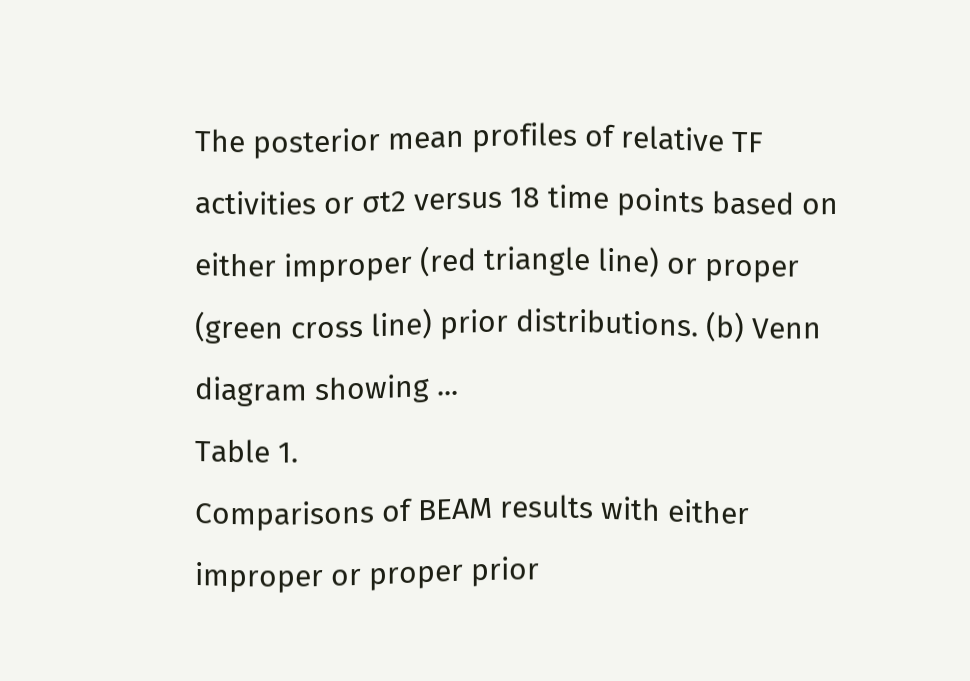The posterior mean profiles of relative TF activities or σt2 versus 18 time points based on either improper (red triangle line) or proper (green cross line) prior distributions. (b) Venn diagram showing ...
Table 1.
Comparisons of BEAM results with either improper or proper prior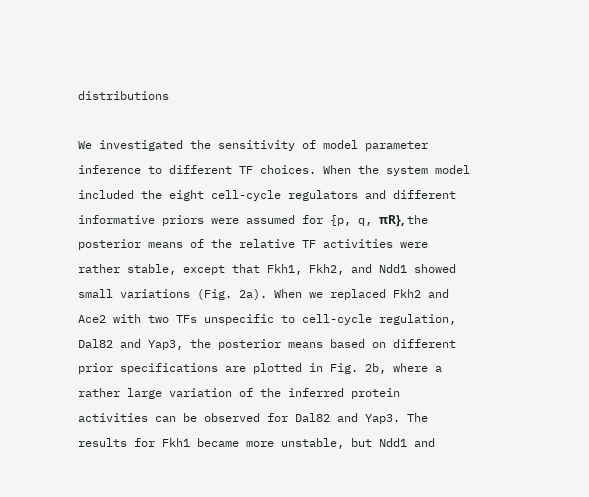distributions

We investigated the sensitivity of model parameter inference to different TF choices. When the system model included the eight cell-cycle regulators and different informative priors were assumed for {p, q, πR}, the posterior means of the relative TF activities were rather stable, except that Fkh1, Fkh2, and Ndd1 showed small variations (Fig. 2a). When we replaced Fkh2 and Ace2 with two TFs unspecific to cell-cycle regulation, Dal82 and Yap3, the posterior means based on different prior specifications are plotted in Fig. 2b, where a rather large variation of the inferred protein activities can be observed for Dal82 and Yap3. The results for Fkh1 became more unstable, but Ndd1 and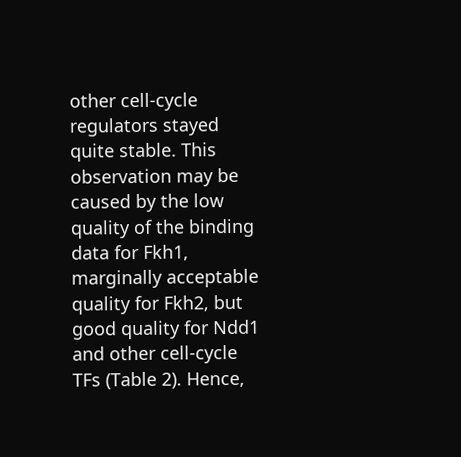other cell-cycle regulators stayed quite stable. This observation may be caused by the low quality of the binding data for Fkh1, marginally acceptable quality for Fkh2, but good quality for Ndd1 and other cell-cycle TFs (Table 2). Hence,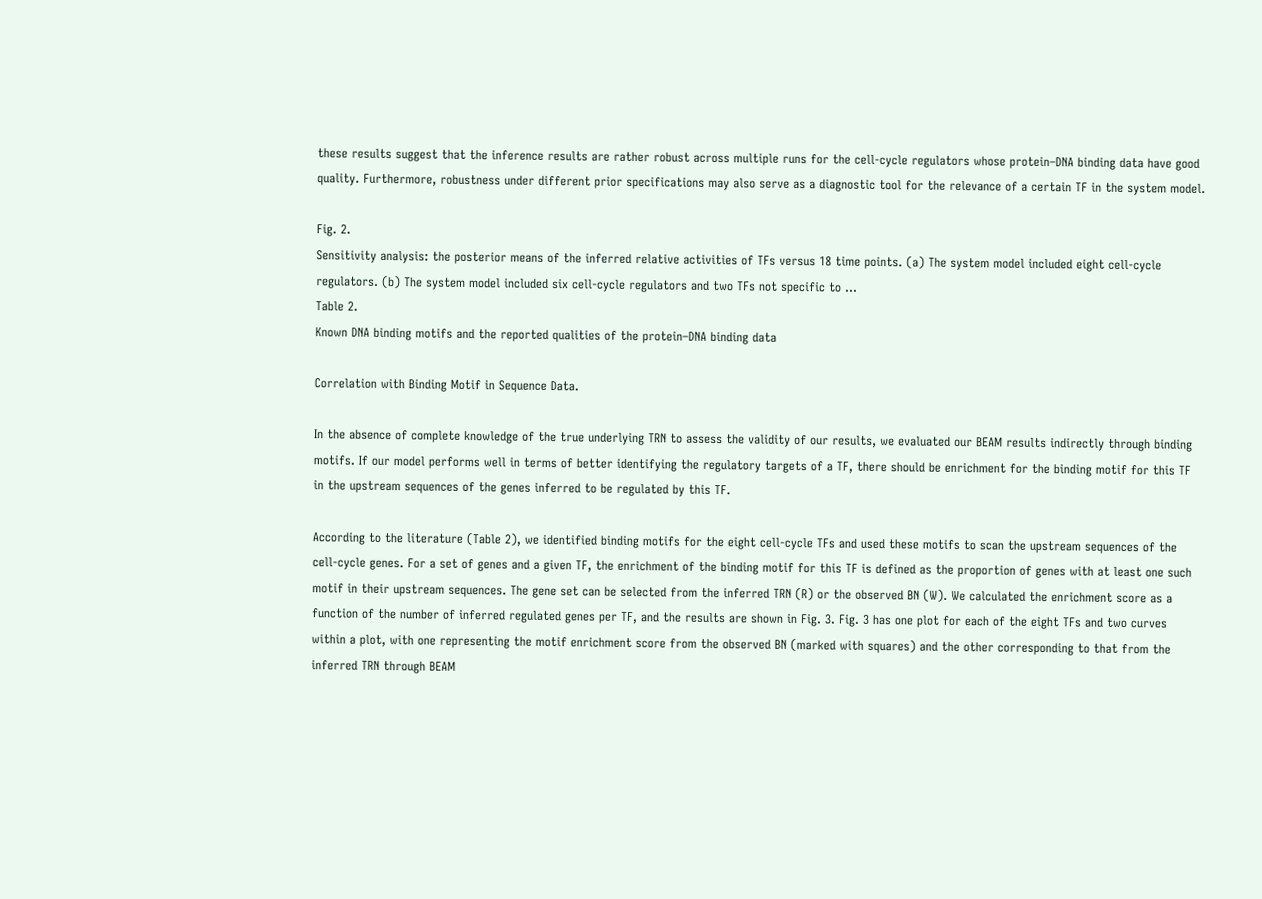these results suggest that the inference results are rather robust across multiple runs for the cell-cycle regulators whose protein–DNA binding data have good quality. Furthermore, robustness under different prior specifications may also serve as a diagnostic tool for the relevance of a certain TF in the system model.

Fig. 2.
Sensitivity analysis: the posterior means of the inferred relative activities of TFs versus 18 time points. (a) The system model included eight cell-cycle regulators. (b) The system model included six cell-cycle regulators and two TFs not specific to ...
Table 2.
Known DNA binding motifs and the reported qualities of the protein–DNA binding data

Correlation with Binding Motif in Sequence Data.

In the absence of complete knowledge of the true underlying TRN to assess the validity of our results, we evaluated our BEAM results indirectly through binding motifs. If our model performs well in terms of better identifying the regulatory targets of a TF, there should be enrichment for the binding motif for this TF in the upstream sequences of the genes inferred to be regulated by this TF.

According to the literature (Table 2), we identified binding motifs for the eight cell-cycle TFs and used these motifs to scan the upstream sequences of the cell-cycle genes. For a set of genes and a given TF, the enrichment of the binding motif for this TF is defined as the proportion of genes with at least one such motif in their upstream sequences. The gene set can be selected from the inferred TRN (R) or the observed BN (W). We calculated the enrichment score as a function of the number of inferred regulated genes per TF, and the results are shown in Fig. 3. Fig. 3 has one plot for each of the eight TFs and two curves within a plot, with one representing the motif enrichment score from the observed BN (marked with squares) and the other corresponding to that from the inferred TRN through BEAM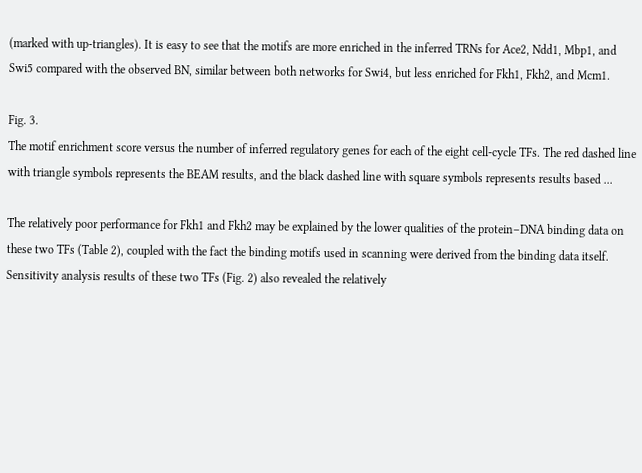(marked with up-triangles). It is easy to see that the motifs are more enriched in the inferred TRNs for Ace2, Ndd1, Mbp1, and Swi5 compared with the observed BN, similar between both networks for Swi4, but less enriched for Fkh1, Fkh2, and Mcm1.

Fig. 3.
The motif enrichment score versus the number of inferred regulatory genes for each of the eight cell-cycle TFs. The red dashed line with triangle symbols represents the BEAM results, and the black dashed line with square symbols represents results based ...

The relatively poor performance for Fkh1 and Fkh2 may be explained by the lower qualities of the protein–DNA binding data on these two TFs (Table 2), coupled with the fact the binding motifs used in scanning were derived from the binding data itself. Sensitivity analysis results of these two TFs (Fig. 2) also revealed the relatively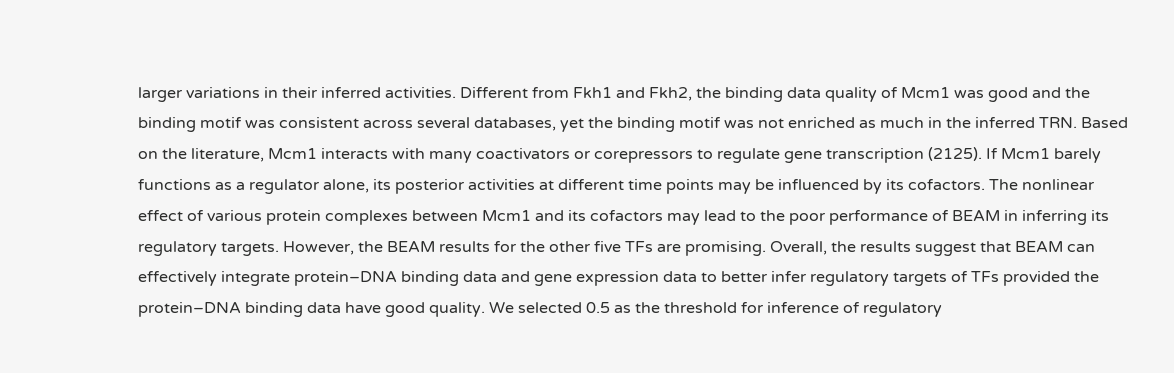larger variations in their inferred activities. Different from Fkh1 and Fkh2, the binding data quality of Mcm1 was good and the binding motif was consistent across several databases, yet the binding motif was not enriched as much in the inferred TRN. Based on the literature, Mcm1 interacts with many coactivators or corepressors to regulate gene transcription (2125). If Mcm1 barely functions as a regulator alone, its posterior activities at different time points may be influenced by its cofactors. The nonlinear effect of various protein complexes between Mcm1 and its cofactors may lead to the poor performance of BEAM in inferring its regulatory targets. However, the BEAM results for the other five TFs are promising. Overall, the results suggest that BEAM can effectively integrate protein–DNA binding data and gene expression data to better infer regulatory targets of TFs provided the protein–DNA binding data have good quality. We selected 0.5 as the threshold for inference of regulatory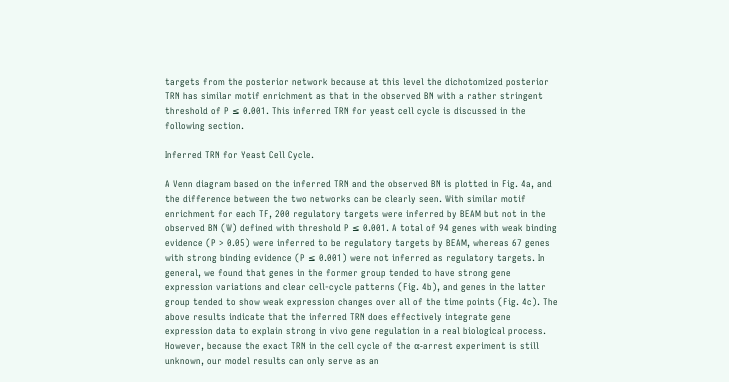targets from the posterior network because at this level the dichotomized posterior TRN has similar motif enrichment as that in the observed BN with a rather stringent threshold of P ≤ 0.001. This inferred TRN for yeast cell cycle is discussed in the following section.

Inferred TRN for Yeast Cell Cycle.

A Venn diagram based on the inferred TRN and the observed BN is plotted in Fig. 4a, and the difference between the two networks can be clearly seen. With similar motif enrichment for each TF, 200 regulatory targets were inferred by BEAM but not in the observed BN (W) defined with threshold P ≤ 0.001. A total of 94 genes with weak binding evidence (P > 0.05) were inferred to be regulatory targets by BEAM, whereas 67 genes with strong binding evidence (P ≤ 0.001) were not inferred as regulatory targets. In general, we found that genes in the former group tended to have strong gene expression variations and clear cell-cycle patterns (Fig. 4b), and genes in the latter group tended to show weak expression changes over all of the time points (Fig. 4c). The above results indicate that the inferred TRN does effectively integrate gene expression data to explain strong in vivo gene regulation in a real biological process. However, because the exact TRN in the cell cycle of the α-arrest experiment is still unknown, our model results can only serve as an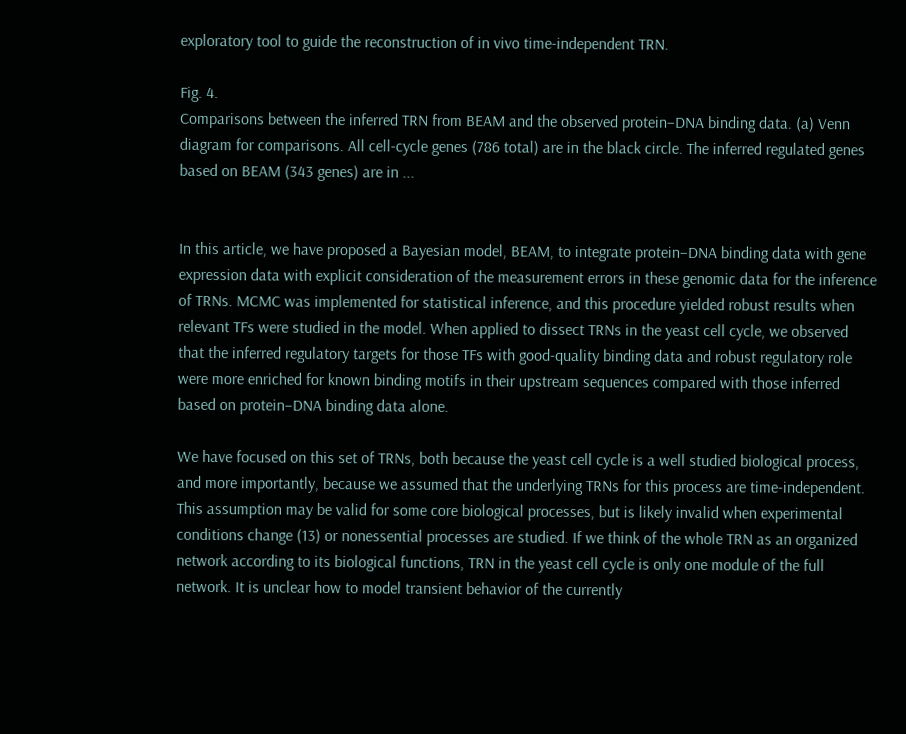exploratory tool to guide the reconstruction of in vivo time-independent TRN.

Fig. 4.
Comparisons between the inferred TRN from BEAM and the observed protein–DNA binding data. (a) Venn diagram for comparisons. All cell-cycle genes (786 total) are in the black circle. The inferred regulated genes based on BEAM (343 genes) are in ...


In this article, we have proposed a Bayesian model, BEAM, to integrate protein–DNA binding data with gene expression data with explicit consideration of the measurement errors in these genomic data for the inference of TRNs. MCMC was implemented for statistical inference, and this procedure yielded robust results when relevant TFs were studied in the model. When applied to dissect TRNs in the yeast cell cycle, we observed that the inferred regulatory targets for those TFs with good-quality binding data and robust regulatory role were more enriched for known binding motifs in their upstream sequences compared with those inferred based on protein–DNA binding data alone.

We have focused on this set of TRNs, both because the yeast cell cycle is a well studied biological process, and more importantly, because we assumed that the underlying TRNs for this process are time-independent. This assumption may be valid for some core biological processes, but is likely invalid when experimental conditions change (13) or nonessential processes are studied. If we think of the whole TRN as an organized network according to its biological functions, TRN in the yeast cell cycle is only one module of the full network. It is unclear how to model transient behavior of the currently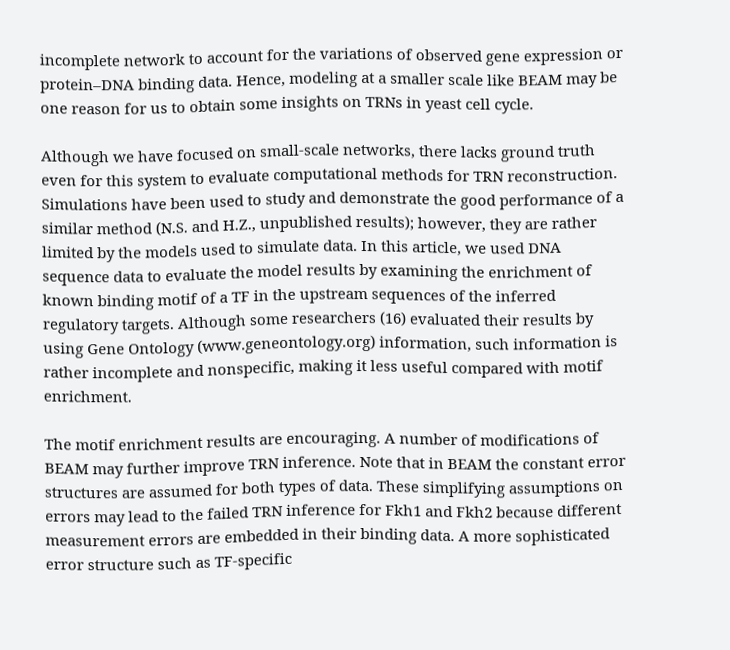incomplete network to account for the variations of observed gene expression or protein–DNA binding data. Hence, modeling at a smaller scale like BEAM may be one reason for us to obtain some insights on TRNs in yeast cell cycle.

Although we have focused on small-scale networks, there lacks ground truth even for this system to evaluate computational methods for TRN reconstruction. Simulations have been used to study and demonstrate the good performance of a similar method (N.S. and H.Z., unpublished results); however, they are rather limited by the models used to simulate data. In this article, we used DNA sequence data to evaluate the model results by examining the enrichment of known binding motif of a TF in the upstream sequences of the inferred regulatory targets. Although some researchers (16) evaluated their results by using Gene Ontology (www.geneontology.org) information, such information is rather incomplete and nonspecific, making it less useful compared with motif enrichment.

The motif enrichment results are encouraging. A number of modifications of BEAM may further improve TRN inference. Note that in BEAM the constant error structures are assumed for both types of data. These simplifying assumptions on errors may lead to the failed TRN inference for Fkh1 and Fkh2 because different measurement errors are embedded in their binding data. A more sophisticated error structure such as TF-specific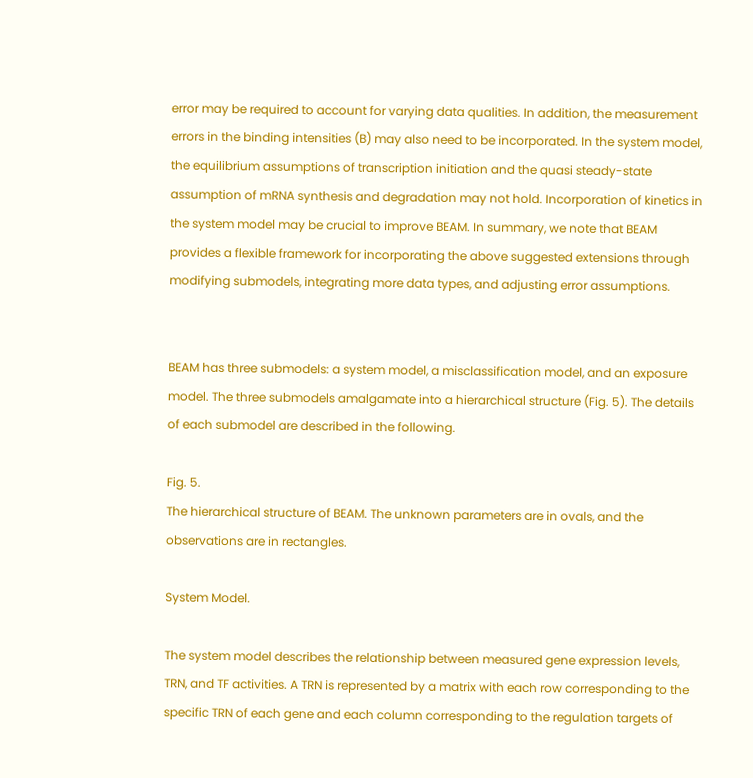error may be required to account for varying data qualities. In addition, the measurement errors in the binding intensities (B) may also need to be incorporated. In the system model, the equilibrium assumptions of transcription initiation and the quasi steady-state assumption of mRNA synthesis and degradation may not hold. Incorporation of kinetics in the system model may be crucial to improve BEAM. In summary, we note that BEAM provides a flexible framework for incorporating the above suggested extensions through modifying submodels, integrating more data types, and adjusting error assumptions.


BEAM has three submodels: a system model, a misclassification model, and an exposure model. The three submodels amalgamate into a hierarchical structure (Fig. 5). The details of each submodel are described in the following.

Fig. 5.
The hierarchical structure of BEAM. The unknown parameters are in ovals, and the observations are in rectangles.

System Model.

The system model describes the relationship between measured gene expression levels, TRN, and TF activities. A TRN is represented by a matrix with each row corresponding to the specific TRN of each gene and each column corresponding to the regulation targets of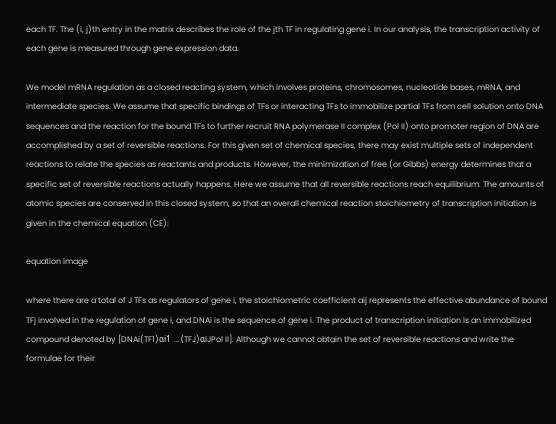each TF. The (i, j)th entry in the matrix describes the role of the jth TF in regulating gene i. In our analysis, the transcription activity of each gene is measured through gene expression data.

We model mRNA regulation as a closed reacting system, which involves proteins, chromosomes, nucleotide bases, mRNA, and intermediate species. We assume that specific bindings of TFs or interacting TFs to immobilize partial TFs from cell solution onto DNA sequences and the reaction for the bound TFs to further recruit RNA polymerase II complex (Pol II) onto promoter region of DNA are accomplished by a set of reversible reactions. For this given set of chemical species, there may exist multiple sets of independent reactions to relate the species as reactants and products. However, the minimization of free (or Gibbs) energy determines that a specific set of reversible reactions actually happens. Here we assume that all reversible reactions reach equilibrium. The amounts of atomic species are conserved in this closed system, so that an overall chemical reaction stoichiometry of transcription initiation is given in the chemical equation (CE):

equation image

where there are a total of J TFs as regulators of gene i, the stoichiometric coefficient aij represents the effective abundance of bound TFj involved in the regulation of gene i, and DNAi is the sequence of gene i. The product of transcription initiation is an immobilized compound denoted by [DNAi(TF1)αi1 … (TFJ)αiJPol II]. Although we cannot obtain the set of reversible reactions and write the formulae for their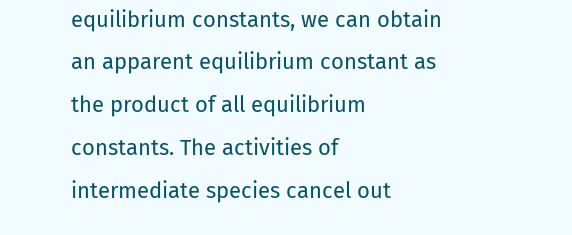equilibrium constants, we can obtain an apparent equilibrium constant as the product of all equilibrium constants. The activities of intermediate species cancel out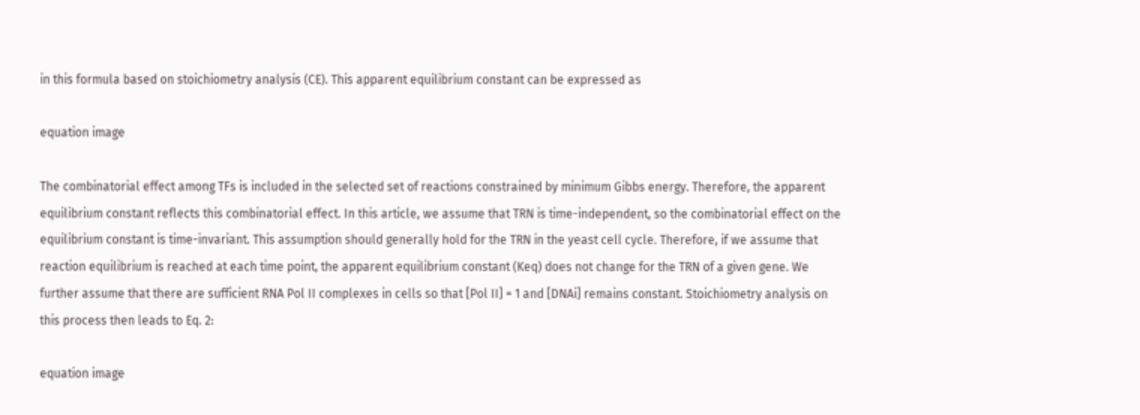in this formula based on stoichiometry analysis (CE). This apparent equilibrium constant can be expressed as

equation image

The combinatorial effect among TFs is included in the selected set of reactions constrained by minimum Gibbs energy. Therefore, the apparent equilibrium constant reflects this combinatorial effect. In this article, we assume that TRN is time-independent, so the combinatorial effect on the equilibrium constant is time-invariant. This assumption should generally hold for the TRN in the yeast cell cycle. Therefore, if we assume that reaction equilibrium is reached at each time point, the apparent equilibrium constant (Keq) does not change for the TRN of a given gene. We further assume that there are sufficient RNA Pol II complexes in cells so that [Pol II] = 1 and [DNAi] remains constant. Stoichiometry analysis on this process then leads to Eq. 2:

equation image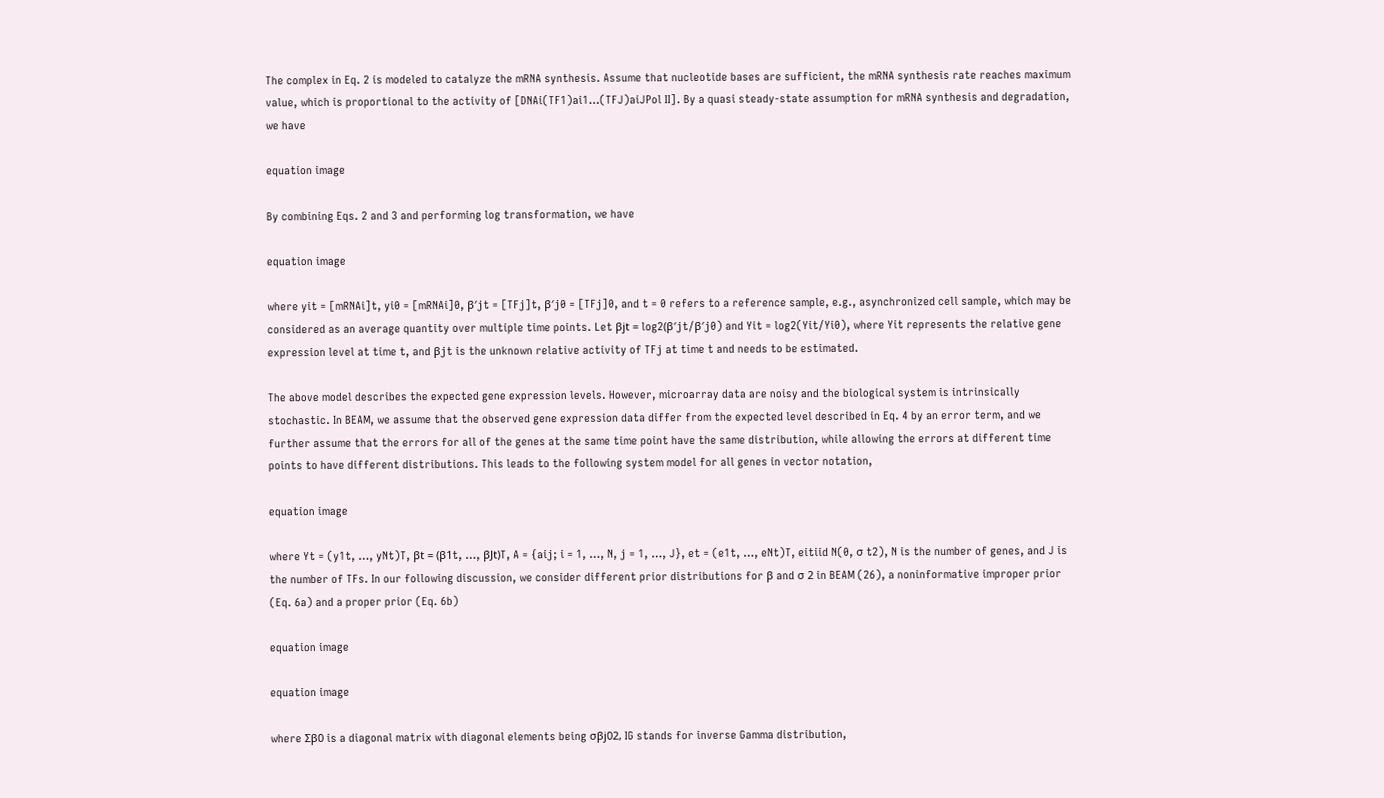The complex in Eq. 2 is modeled to catalyze the mRNA synthesis. Assume that nucleotide bases are sufficient, the mRNA synthesis rate reaches maximum value, which is proportional to the activity of [DNAi(TF1)ai1…(TFJ)aiJPol II]. By a quasi steady-state assumption for mRNA synthesis and degradation, we have

equation image

By combining Eqs. 2 and 3 and performing log transformation, we have

equation image

where yit = [mRNAi]t, yi0 = [mRNAi]0, β′jt = [TFj]t, β′j0 = [TFj]0, and t = 0 refers to a reference sample, e.g., asynchronized cell sample, which may be considered as an average quantity over multiple time points. Let βjt = log2(β′jt/β′j0) and Yit = log2(Yit/Yi0), where Yit represents the relative gene expression level at time t, and βjt is the unknown relative activity of TFj at time t and needs to be estimated.

The above model describes the expected gene expression levels. However, microarray data are noisy and the biological system is intrinsically stochastic. In BEAM, we assume that the observed gene expression data differ from the expected level described in Eq. 4 by an error term, and we further assume that the errors for all of the genes at the same time point have the same distribution, while allowing the errors at different time points to have different distributions. This leads to the following system model for all genes in vector notation,

equation image

where Yt = (y1t, …, yNt)T, βt = (β1t, …, βJt)T, A = {aij; i = 1, …, N, j = 1, …, J}, et = (e1t, …, eNt)T, eitiid N(0, σ t2), N is the number of genes, and J is the number of TFs. In our following discussion, we consider different prior distributions for β and σ 2 in BEAM (26), a noninformative improper prior (Eq. 6a) and a proper prior (Eq. 6b)

equation image

equation image

where Σβ0 is a diagonal matrix with diagonal elements being σβj02, IG stands for inverse Gamma distribution,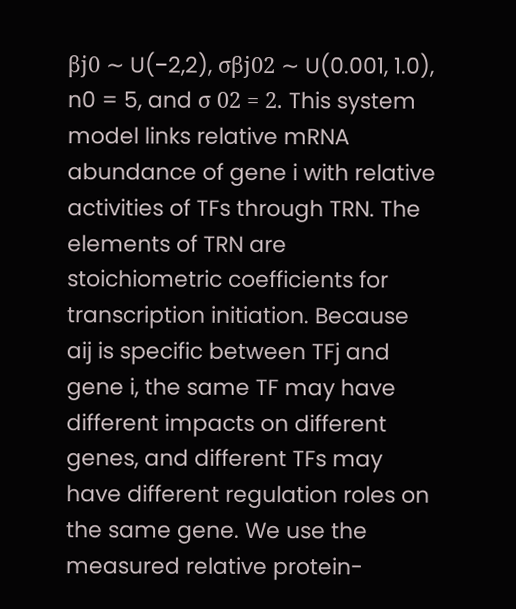βj0 ∼ U(−2,2), σβj02 ∼ U(0.001, 1.0), n0 = 5, and σ 02 = 2. This system model links relative mRNA abundance of gene i with relative activities of TFs through TRN. The elements of TRN are stoichiometric coefficients for transcription initiation. Because aij is specific between TFj and gene i, the same TF may have different impacts on different genes, and different TFs may have different regulation roles on the same gene. We use the measured relative protein-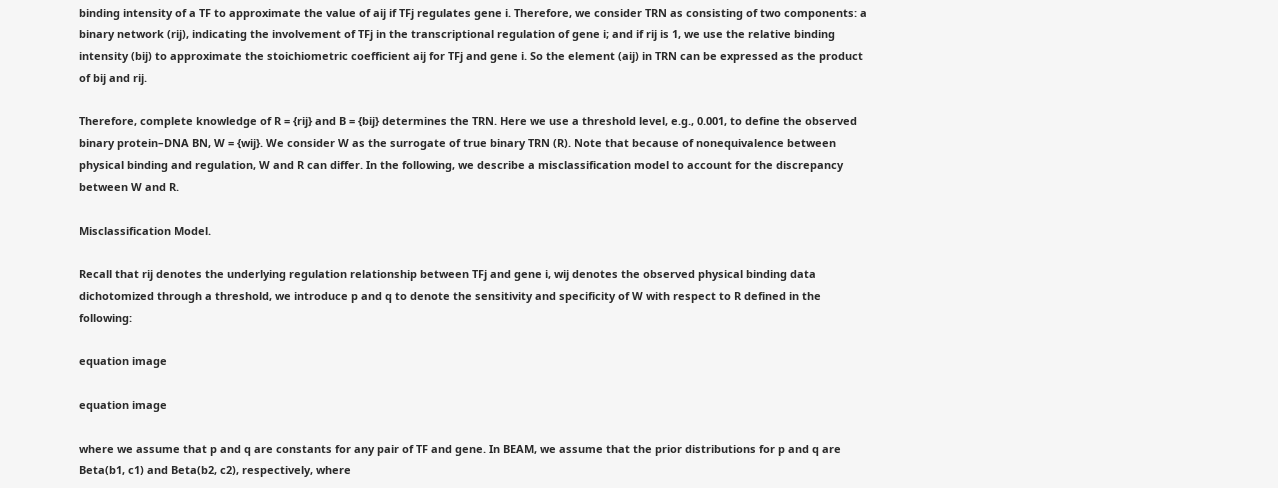binding intensity of a TF to approximate the value of aij if TFj regulates gene i. Therefore, we consider TRN as consisting of two components: a binary network (rij), indicating the involvement of TFj in the transcriptional regulation of gene i; and if rij is 1, we use the relative binding intensity (bij) to approximate the stoichiometric coefficient aij for TFj and gene i. So the element (aij) in TRN can be expressed as the product of bij and rij.

Therefore, complete knowledge of R = {rij} and B = {bij} determines the TRN. Here we use a threshold level, e.g., 0.001, to define the observed binary protein–DNA BN, W = {wij}. We consider W as the surrogate of true binary TRN (R). Note that because of nonequivalence between physical binding and regulation, W and R can differ. In the following, we describe a misclassification model to account for the discrepancy between W and R.

Misclassification Model.

Recall that rij denotes the underlying regulation relationship between TFj and gene i, wij denotes the observed physical binding data dichotomized through a threshold, we introduce p and q to denote the sensitivity and specificity of W with respect to R defined in the following:

equation image

equation image

where we assume that p and q are constants for any pair of TF and gene. In BEAM, we assume that the prior distributions for p and q are Beta(b1, c1) and Beta(b2, c2), respectively, where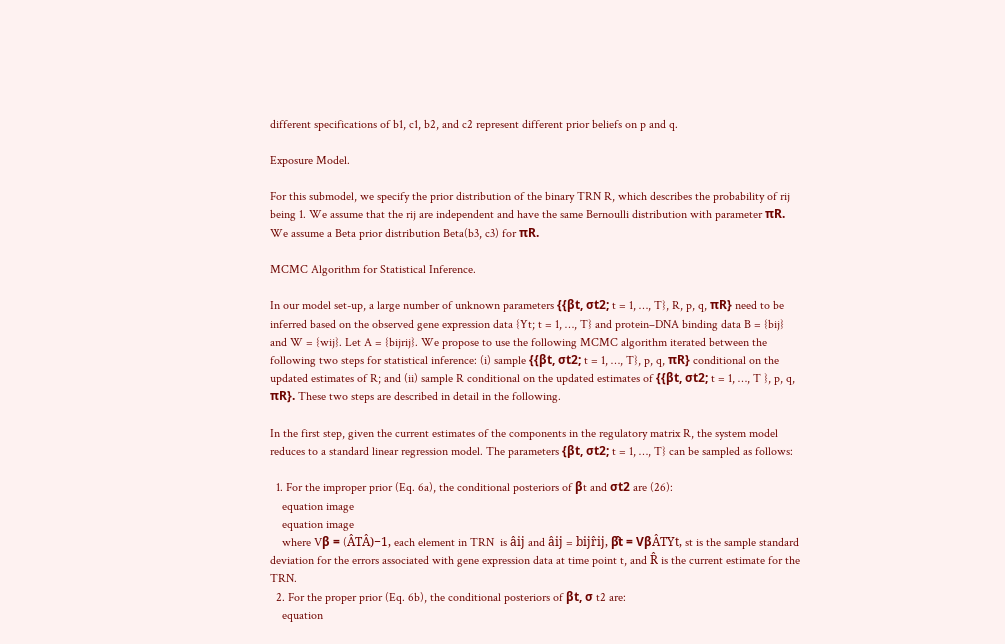different specifications of b1, c1, b2, and c2 represent different prior beliefs on p and q.

Exposure Model.

For this submodel, we specify the prior distribution of the binary TRN R, which describes the probability of rij being 1. We assume that the rij are independent and have the same Bernoulli distribution with parameter πR. We assume a Beta prior distribution Beta(b3, c3) for πR.

MCMC Algorithm for Statistical Inference.

In our model set-up, a large number of unknown parameters {{βt, σt2; t = 1, …, T}, R, p, q, πR} need to be inferred based on the observed gene expression data {Yt; t = 1, …, T} and protein–DNA binding data B = {bij} and W = {wij}. Let A = {bijrij}. We propose to use the following MCMC algorithm iterated between the following two steps for statistical inference: (i) sample {{βt, σt2; t = 1, …, T}, p, q, πR} conditional on the updated estimates of R; and (ii) sample R conditional on the updated estimates of {{βt, σt2; t = 1, …, T }, p, q, πR}. These two steps are described in detail in the following.

In the first step, given the current estimates of the components in the regulatory matrix R, the system model reduces to a standard linear regression model. The parameters {βt, σt2; t = 1, …, T} can be sampled as follows:

  1. For the improper prior (Eq. 6a), the conditional posteriors of βt and σt2 are (26):
    equation image
    equation image
    where Vβ = (ÂTÂ)−1, each element in TRN  is âij and âij = bijr̂ij, β̂t = VβÂTYt, st is the sample standard deviation for the errors associated with gene expression data at time point t, and R̂ is the current estimate for the TRN.
  2. For the proper prior (Eq. 6b), the conditional posteriors of βt, σ t2 are:
    equation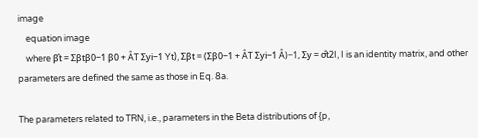image
    equation image
    where β̂t = Σβtβ0−1 β0 + ÂT Σyi−1 Yt), Σβt = (Σβ0−1 + ÂT Σyi−1 Â)−1, Σy = σ̂t2I, I is an identity matrix, and other parameters are defined the same as those in Eq. 8a.

The parameters related to TRN, i.e., parameters in the Beta distributions of {p,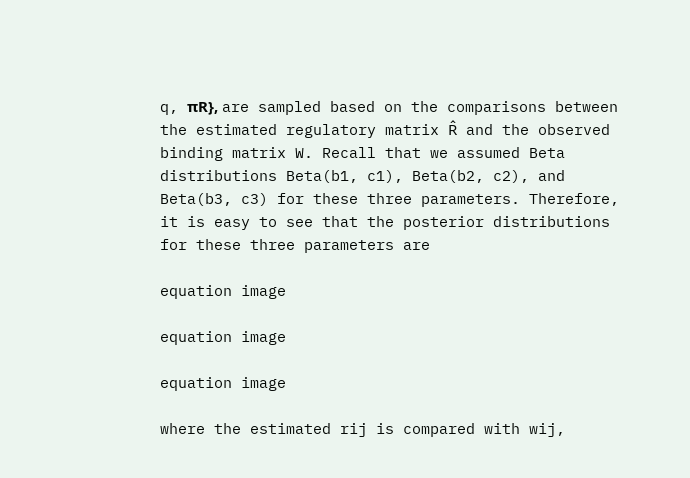q, πR}, are sampled based on the comparisons between the estimated regulatory matrix R̂ and the observed binding matrix W. Recall that we assumed Beta distributions Beta(b1, c1), Beta(b2, c2), and Beta(b3, c3) for these three parameters. Therefore, it is easy to see that the posterior distributions for these three parameters are

equation image

equation image

equation image

where the estimated rij is compared with wij,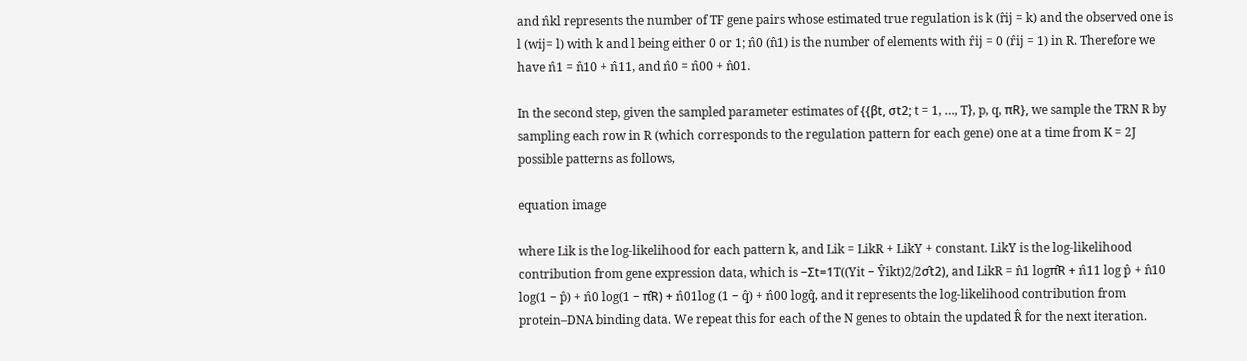and n̂kl represents the number of TF gene pairs whose estimated true regulation is k (r̂ij = k) and the observed one is l (wij= l) with k and l being either 0 or 1; n̂0 (n̂1) is the number of elements with r̂ij = 0 (r̂ij = 1) in R. Therefore we have n̂1 = n̂10 + n̂11, and n̂0 = n̂00 + n̂01.

In the second step, given the sampled parameter estimates of {{βt, σt2; t = 1, …, T}, p, q, πR}, we sample the TRN R by sampling each row in R (which corresponds to the regulation pattern for each gene) one at a time from K = 2J possible patterns as follows,

equation image

where Lik is the log-likelihood for each pattern k, and Lik = LikR + LikY + constant. LikY is the log-likelihood contribution from gene expression data, which is −Σt=1T((Yit − Ŷikt)2/2σ̂t2), and LikR = n̂1 logπ̂R + n̂11 log p̂ + n̂10 log(1 − p̂) + n̂0 log(1 − π̂R) + n̂01log (1 − q̂) + n̂00 logq̂, and it represents the log-likelihood contribution from protein–DNA binding data. We repeat this for each of the N genes to obtain the updated R̂ for the next iteration.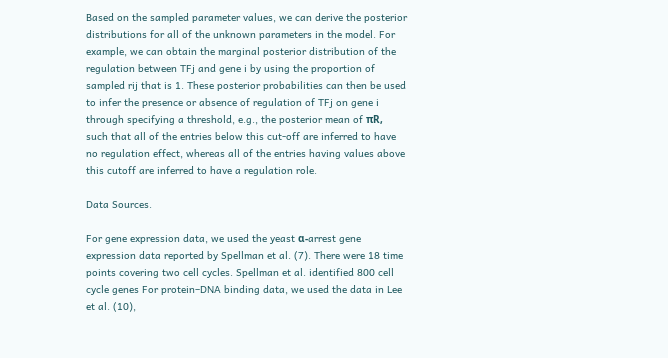Based on the sampled parameter values, we can derive the posterior distributions for all of the unknown parameters in the model. For example, we can obtain the marginal posterior distribution of the regulation between TFj and gene i by using the proportion of sampled rij that is 1. These posterior probabilities can then be used to infer the presence or absence of regulation of TFj on gene i through specifying a threshold, e.g., the posterior mean of πR, such that all of the entries below this cut-off are inferred to have no regulation effect, whereas all of the entries having values above this cutoff are inferred to have a regulation role.

Data Sources.

For gene expression data, we used the yeast α-arrest gene expression data reported by Spellman et al. (7). There were 18 time points covering two cell cycles. Spellman et al. identified 800 cell cycle genes For protein–DNA binding data, we used the data in Lee et al. (10),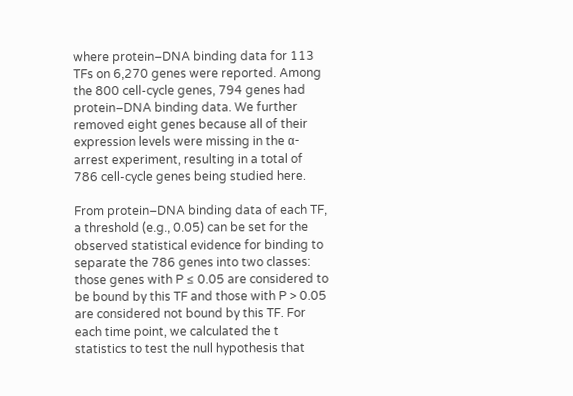where protein–DNA binding data for 113 TFs on 6,270 genes were reported. Among the 800 cell-cycle genes, 794 genes had protein–DNA binding data. We further removed eight genes because all of their expression levels were missing in the α-arrest experiment, resulting in a total of 786 cell-cycle genes being studied here.

From protein–DNA binding data of each TF, a threshold (e.g., 0.05) can be set for the observed statistical evidence for binding to separate the 786 genes into two classes: those genes with P ≤ 0.05 are considered to be bound by this TF and those with P > 0.05 are considered not bound by this TF. For each time point, we calculated the t statistics to test the null hypothesis that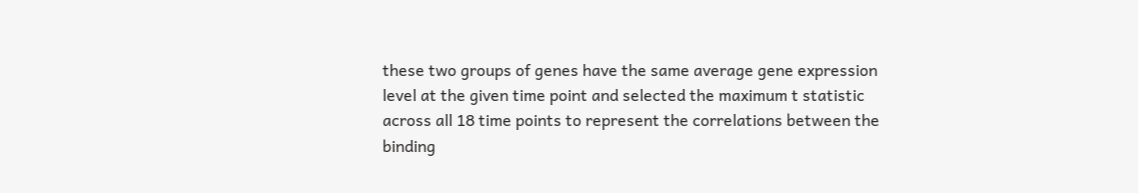these two groups of genes have the same average gene expression level at the given time point and selected the maximum t statistic across all 18 time points to represent the correlations between the binding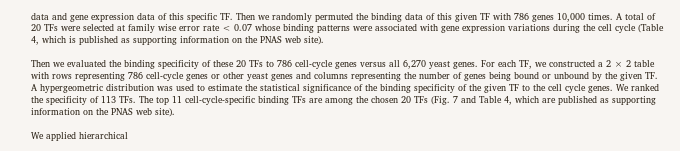data and gene expression data of this specific TF. Then we randomly permuted the binding data of this given TF with 786 genes 10,000 times. A total of 20 TFs were selected at family wise error rate < 0.07 whose binding patterns were associated with gene expression variations during the cell cycle (Table 4, which is published as supporting information on the PNAS web site).

Then we evaluated the binding specificity of these 20 TFs to 786 cell-cycle genes versus all 6,270 yeast genes. For each TF, we constructed a 2 × 2 table with rows representing 786 cell-cycle genes or other yeast genes and columns representing the number of genes being bound or unbound by the given TF. A hypergeometric distribution was used to estimate the statistical significance of the binding specificity of the given TF to the cell cycle genes. We ranked the specificity of 113 TFs. The top 11 cell-cycle-specific binding TFs are among the chosen 20 TFs (Fig. 7 and Table 4, which are published as supporting information on the PNAS web site).

We applied hierarchical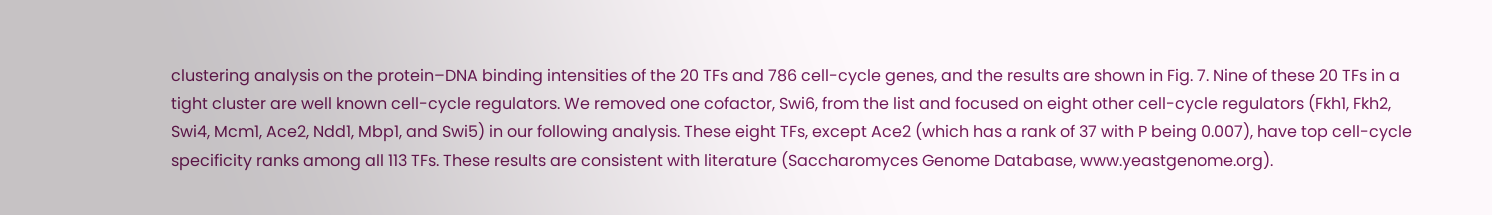clustering analysis on the protein–DNA binding intensities of the 20 TFs and 786 cell-cycle genes, and the results are shown in Fig. 7. Nine of these 20 TFs in a tight cluster are well known cell-cycle regulators. We removed one cofactor, Swi6, from the list and focused on eight other cell-cycle regulators (Fkh1, Fkh2, Swi4, Mcm1, Ace2, Ndd1, Mbp1, and Swi5) in our following analysis. These eight TFs, except Ace2 (which has a rank of 37 with P being 0.007), have top cell-cycle specificity ranks among all 113 TFs. These results are consistent with literature (Saccharomyces Genome Database, www.yeastgenome.org).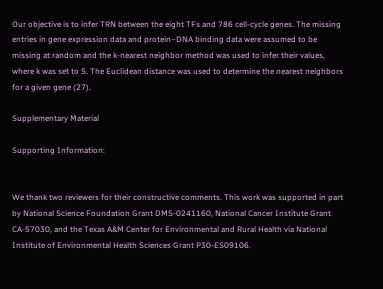Our objective is to infer TRN between the eight TFs and 786 cell-cycle genes. The missing entries in gene expression data and protein–DNA binding data were assumed to be missing at random and the k-nearest neighbor method was used to infer their values, where k was set to 5. The Euclidean distance was used to determine the nearest neighbors for a given gene (27).

Supplementary Material

Supporting Information:


We thank two reviewers for their constructive comments. This work was supported in part by National Science Foundation Grant DMS-0241160, National Cancer Institute Grant CA-57030, and the Texas A&M Center for Environmental and Rural Health via National Institute of Environmental Health Sciences Grant P30-ES09106.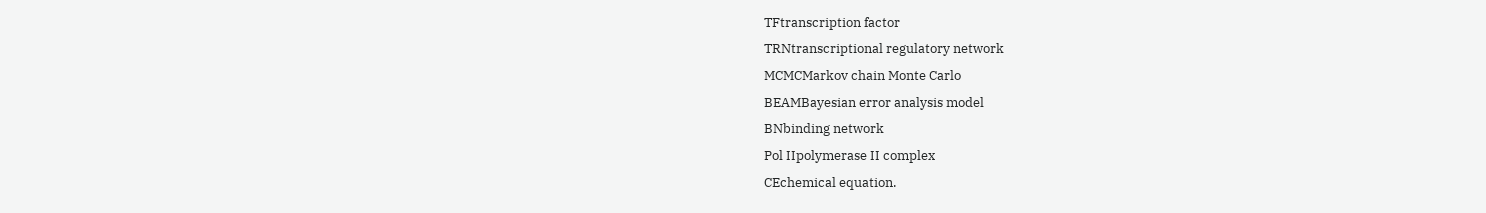TFtranscription factor
TRNtranscriptional regulatory network
MCMCMarkov chain Monte Carlo
BEAMBayesian error analysis model
BNbinding network
Pol IIpolymerase II complex
CEchemical equation.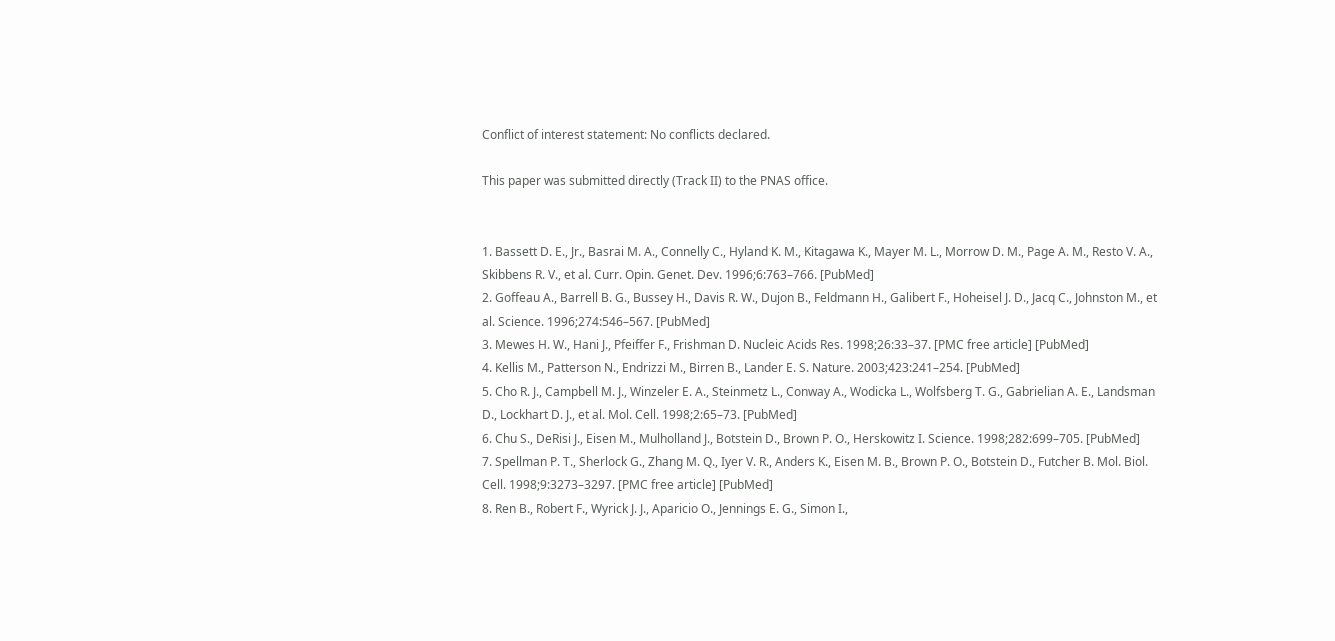Conflict of interest statement: No conflicts declared.

This paper was submitted directly (Track II) to the PNAS office.


1. Bassett D. E., Jr., Basrai M. A., Connelly C., Hyland K. M., Kitagawa K., Mayer M. L., Morrow D. M., Page A. M., Resto V. A., Skibbens R. V., et al. Curr. Opin. Genet. Dev. 1996;6:763–766. [PubMed]
2. Goffeau A., Barrell B. G., Bussey H., Davis R. W., Dujon B., Feldmann H., Galibert F., Hoheisel J. D., Jacq C., Johnston M., et al. Science. 1996;274:546–567. [PubMed]
3. Mewes H. W., Hani J., Pfeiffer F., Frishman D. Nucleic Acids Res. 1998;26:33–37. [PMC free article] [PubMed]
4. Kellis M., Patterson N., Endrizzi M., Birren B., Lander E. S. Nature. 2003;423:241–254. [PubMed]
5. Cho R. J., Campbell M. J., Winzeler E. A., Steinmetz L., Conway A., Wodicka L., Wolfsberg T. G., Gabrielian A. E., Landsman D., Lockhart D. J., et al. Mol. Cell. 1998;2:65–73. [PubMed]
6. Chu S., DeRisi J., Eisen M., Mulholland J., Botstein D., Brown P. O., Herskowitz I. Science. 1998;282:699–705. [PubMed]
7. Spellman P. T., Sherlock G., Zhang M. Q., Iyer V. R., Anders K., Eisen M. B., Brown P. O., Botstein D., Futcher B. Mol. Biol. Cell. 1998;9:3273–3297. [PMC free article] [PubMed]
8. Ren B., Robert F., Wyrick J. J., Aparicio O., Jennings E. G., Simon I.,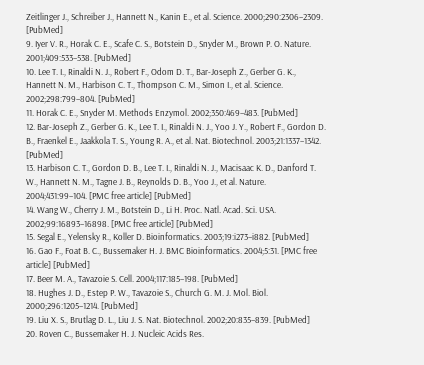Zeitlinger J., Schreiber J., Hannett N., Kanin E., et al. Science. 2000;290:2306–2309. [PubMed]
9. Iyer V. R., Horak C. E., Scafe C. S., Botstein D., Snyder M., Brown P. O. Nature. 2001;409:533–538. [PubMed]
10. Lee T. I., Rinaldi N. J., Robert F., Odom D. T., Bar-Joseph Z., Gerber G. K., Hannett N. M., Harbison C. T., Thompson C. M., Simon I., et al. Science. 2002;298:799–804. [PubMed]
11. Horak C. E., Snyder M. Methods Enzymol. 2002;350:469–483. [PubMed]
12. Bar-Joseph Z., Gerber G. K., Lee T. I., Rinaldi N. J., Yoo J. Y., Robert F., Gordon D. B., Fraenkel E., Jaakkola T. S., Young R. A., et al. Nat. Biotechnol. 2003;21:1337–1342. [PubMed]
13. Harbison C. T., Gordon D. B., Lee T. I., Rinaldi N. J., Macisaac K. D., Danford T. W., Hannett N. M., Tagne J. B., Reynolds D. B., Yoo J., et al. Nature. 2004;431:99–104. [PMC free article] [PubMed]
14. Wang W., Cherry J. M., Botstein D., Li H. Proc. Natl. Acad. Sci. USA. 2002;99:16893–16898. [PMC free article] [PubMed]
15. Segal E., Yelensky R., Koller D. Bioinformatics. 2003;19:i273–i882. [PubMed]
16. Gao F., Foat B. C., Bussemaker H. J. BMC Bioinformatics. 2004;5:31. [PMC free article] [PubMed]
17. Beer M. A., Tavazoie S. Cell. 2004;117:185–198. [PubMed]
18. Hughes J. D., Estep P. W., Tavazoie S., Church G. M. J. Mol. Biol. 2000;296:1205–1214. [PubMed]
19. Liu X. S., Brutlag D. L., Liu J. S. Nat. Biotechnol. 2002;20:835–839. [PubMed]
20. Roven C., Bussemaker H. J. Nucleic Acids Res.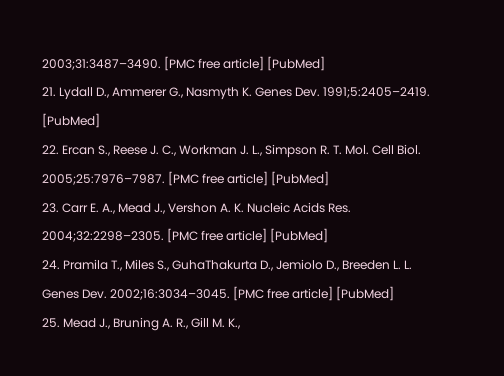2003;31:3487–3490. [PMC free article] [PubMed]
21. Lydall D., Ammerer G., Nasmyth K. Genes Dev. 1991;5:2405–2419. [PubMed]
22. Ercan S., Reese J. C., Workman J. L., Simpson R. T. Mol. Cell Biol. 2005;25:7976–7987. [PMC free article] [PubMed]
23. Carr E. A., Mead J., Vershon A. K. Nucleic Acids Res. 2004;32:2298–2305. [PMC free article] [PubMed]
24. Pramila T., Miles S., GuhaThakurta D., Jemiolo D., Breeden L. L. Genes Dev. 2002;16:3034–3045. [PMC free article] [PubMed]
25. Mead J., Bruning A. R., Gill M. K.,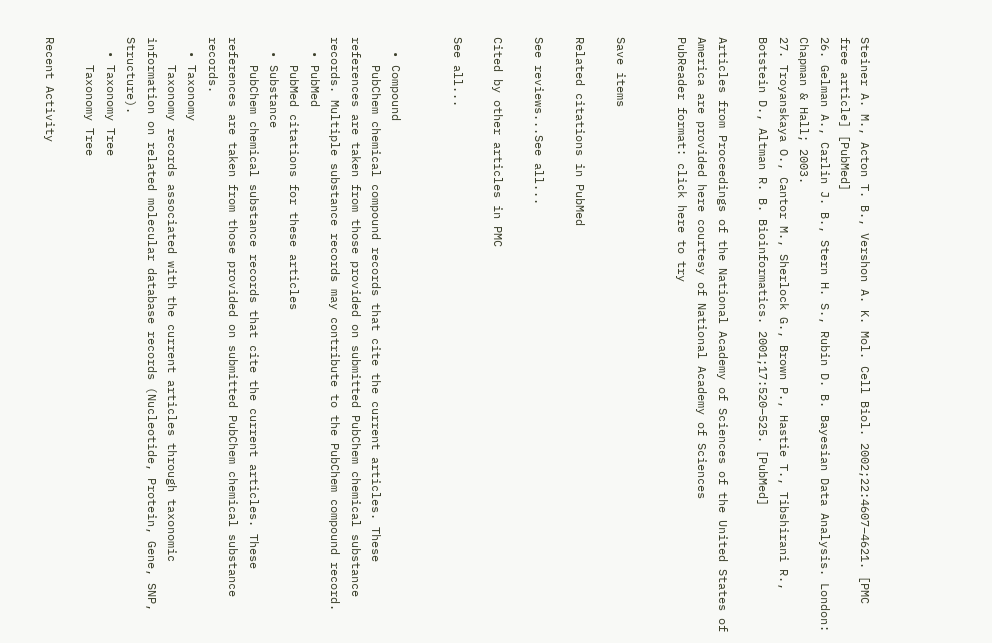Steiner A. M., Acton T. B., Vershon A. K. Mol. Cell Biol. 2002;22:4607–4621. [PMC free article] [PubMed]
26. Gelman A., Carlin J. B., Stern H. S., Rubin D. B. Bayesian Data Analysis. London: Chapman & Hall; 2003.
27. Troyanskaya O., Cantor M., Sherlock G., Brown P., Hastie T., Tibshirani R., Botstein D., Altman R. B. Bioinformatics. 2001;17:520–525. [PubMed]

Articles from Proceedings of the National Academy of Sciences of the United States of America are provided here courtesy of National Academy of Sciences
PubReader format: click here to try


Save items

Related citations in PubMed

See reviews...See all...

Cited by other articles in PMC

See all...


  • Compound
    PubChem chemical compound records that cite the current articles. These references are taken from those provided on submitted PubChem chemical substance records. Multiple substance records may contribute to the PubChem compound record.
  • PubMed
    PubMed citations for these articles
  • Substance
    PubChem chemical substance records that cite the current articles. These references are taken from those provided on submitted PubChem chemical substance records.
  • Taxonomy
    Taxonomy records associated with the current articles through taxonomic information on related molecular database records (Nucleotide, Protein, Gene, SNP, Structure).
  • Taxonomy Tree
    Taxonomy Tree

Recent Activity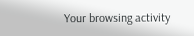Your browsing activity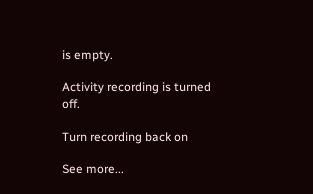is empty.

Activity recording is turned off.

Turn recording back on

See more...